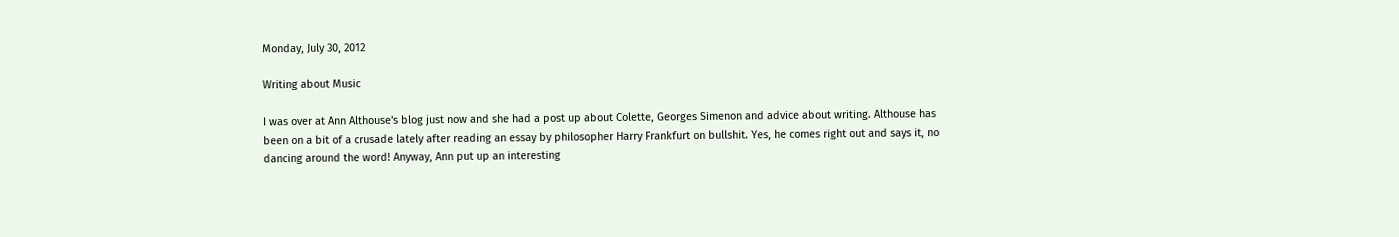Monday, July 30, 2012

Writing about Music

I was over at Ann Althouse's blog just now and she had a post up about Colette, Georges Simenon and advice about writing. Althouse has been on a bit of a crusade lately after reading an essay by philosopher Harry Frankfurt on bullshit. Yes, he comes right out and says it, no dancing around the word! Anyway, Ann put up an interesting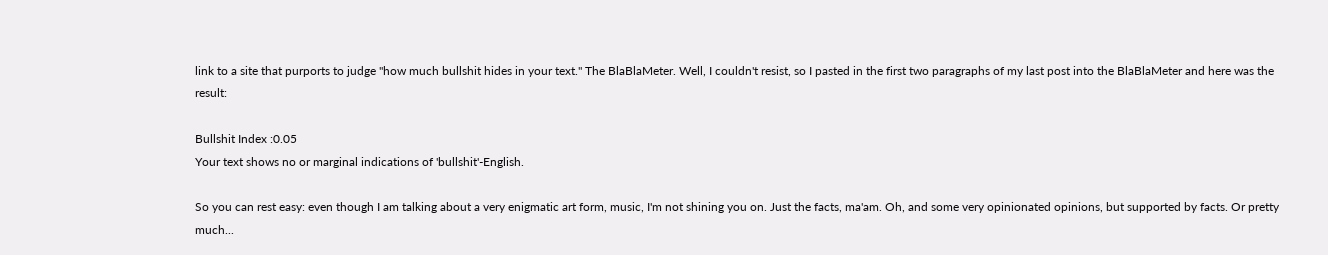link to a site that purports to judge "how much bullshit hides in your text." The BlaBlaMeter. Well, I couldn't resist, so I pasted in the first two paragraphs of my last post into the BlaBlaMeter and here was the result:

Bullshit Index :0.05
Your text shows no or marginal indications of 'bullshit'-English.

So you can rest easy: even though I am talking about a very enigmatic art form, music, I'm not shining you on. Just the facts, ma'am. Oh, and some very opinionated opinions, but supported by facts. Or pretty much...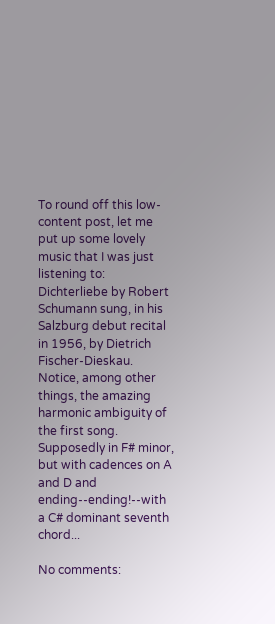To round off this low-content post, let me put up some lovely music that I was just listening to: Dichterliebe by Robert Schumann sung, in his Salzburg debut recital in 1956, by Dietrich Fischer-Dieskau. Notice, among other things, the amazing harmonic ambiguity of the first song. Supposedly in F# minor, but with cadences on A and D and ending--ending!--with a C# dominant seventh chord...

No comments: